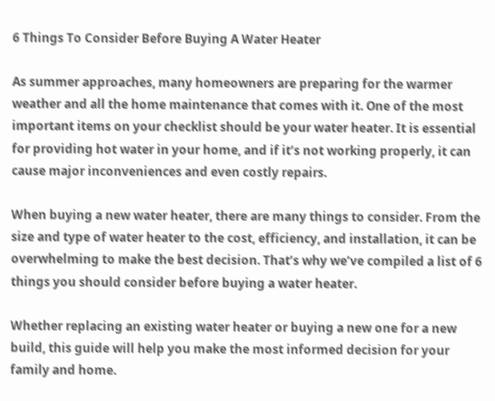6 Things To Consider Before Buying A Water Heater

As summer approaches, many homeowners are preparing for the warmer weather and all the home maintenance that comes with it. One of the most important items on your checklist should be your water heater. It is essential for providing hot water in your home, and if it’s not working properly, it can cause major inconveniences and even costly repairs.

When buying a new water heater, there are many things to consider. From the size and type of water heater to the cost, efficiency, and installation, it can be overwhelming to make the best decision. That’s why we’ve compiled a list of 6 things you should consider before buying a water heater.

Whether replacing an existing water heater or buying a new one for a new build, this guide will help you make the most informed decision for your family and home.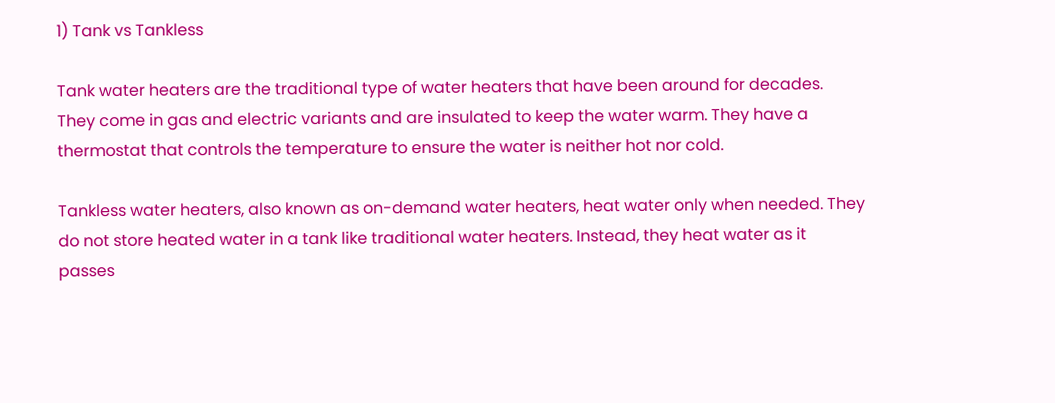1) Tank vs Tankless

Tank water heaters are the traditional type of water heaters that have been around for decades. They come in gas and electric variants and are insulated to keep the water warm. They have a thermostat that controls the temperature to ensure the water is neither hot nor cold.

Tankless water heaters, also known as on-demand water heaters, heat water only when needed. They do not store heated water in a tank like traditional water heaters. Instead, they heat water as it passes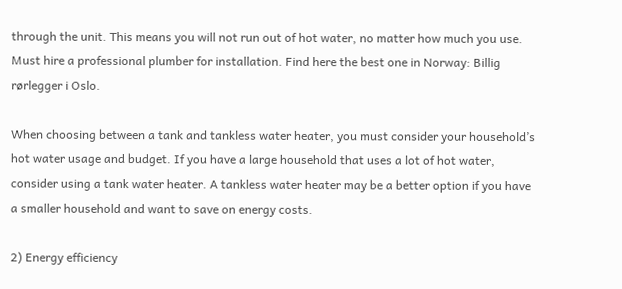through the unit. This means you will not run out of hot water, no matter how much you use. Must hire a professional plumber for installation. Find here the best one in Norway: Billig rørlegger i Oslo.

When choosing between a tank and tankless water heater, you must consider your household’s hot water usage and budget. If you have a large household that uses a lot of hot water, consider using a tank water heater. A tankless water heater may be a better option if you have a smaller household and want to save on energy costs.

2) Energy efficiency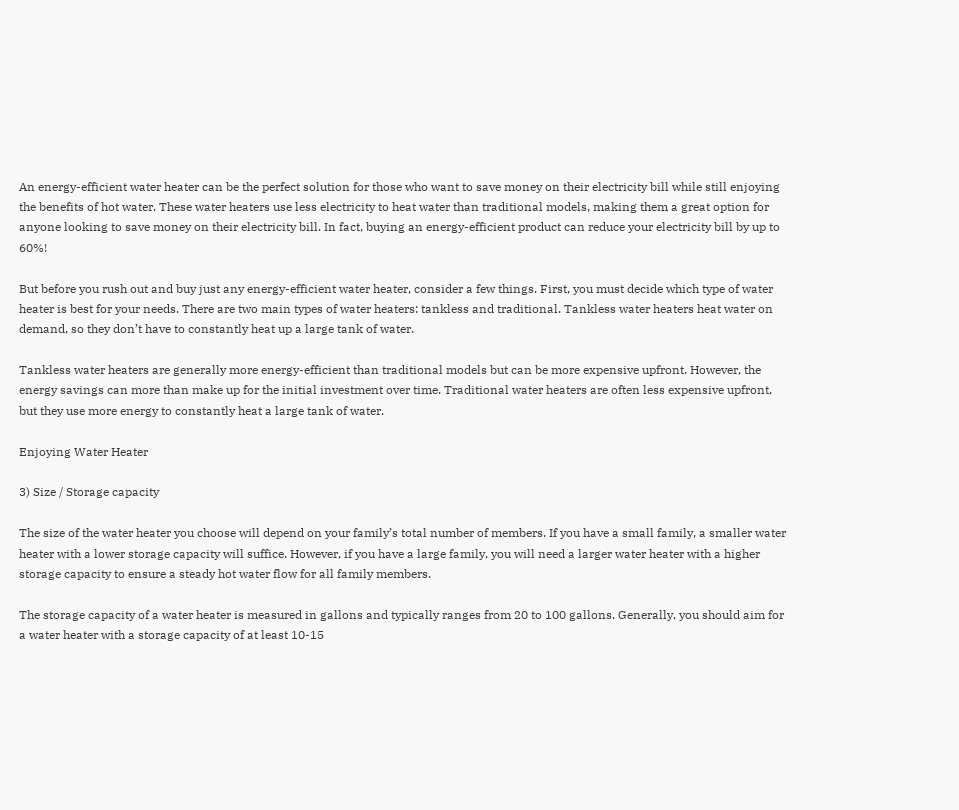An energy-efficient water heater can be the perfect solution for those who want to save money on their electricity bill while still enjoying the benefits of hot water. These water heaters use less electricity to heat water than traditional models, making them a great option for anyone looking to save money on their electricity bill. In fact, buying an energy-efficient product can reduce your electricity bill by up to 60%!

But before you rush out and buy just any energy-efficient water heater, consider a few things. First, you must decide which type of water heater is best for your needs. There are two main types of water heaters: tankless and traditional. Tankless water heaters heat water on demand, so they don’t have to constantly heat up a large tank of water.

Tankless water heaters are generally more energy-efficient than traditional models but can be more expensive upfront. However, the energy savings can more than make up for the initial investment over time. Traditional water heaters are often less expensive upfront, but they use more energy to constantly heat a large tank of water.

Enjoying Water Heater

3) Size / Storage capacity

The size of the water heater you choose will depend on your family’s total number of members. If you have a small family, a smaller water heater with a lower storage capacity will suffice. However, if you have a large family, you will need a larger water heater with a higher storage capacity to ensure a steady hot water flow for all family members.

The storage capacity of a water heater is measured in gallons and typically ranges from 20 to 100 gallons. Generally, you should aim for a water heater with a storage capacity of at least 10-15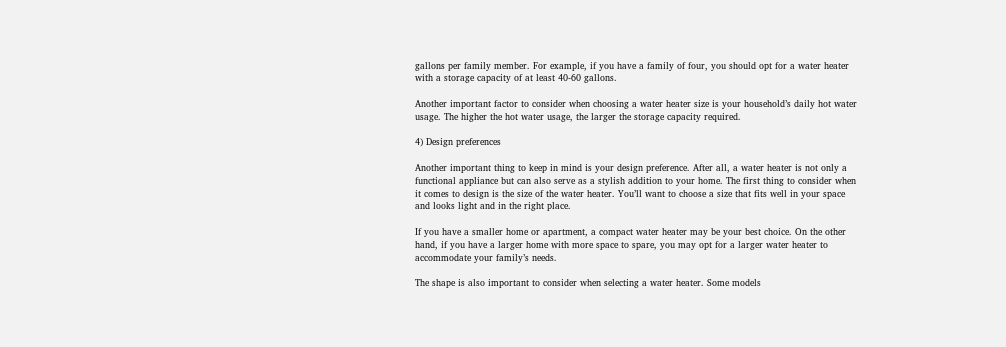gallons per family member. For example, if you have a family of four, you should opt for a water heater with a storage capacity of at least 40-60 gallons.

Another important factor to consider when choosing a water heater size is your household’s daily hot water usage. The higher the hot water usage, the larger the storage capacity required.

4) Design preferences

Another important thing to keep in mind is your design preference. After all, a water heater is not only a functional appliance but can also serve as a stylish addition to your home. The first thing to consider when it comes to design is the size of the water heater. You’ll want to choose a size that fits well in your space and looks light and in the right place.

If you have a smaller home or apartment, a compact water heater may be your best choice. On the other hand, if you have a larger home with more space to spare, you may opt for a larger water heater to accommodate your family’s needs.

The shape is also important to consider when selecting a water heater. Some models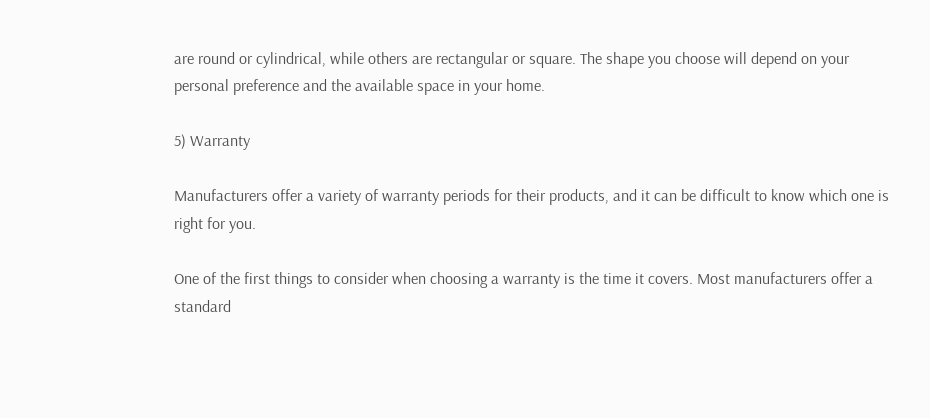are round or cylindrical, while others are rectangular or square. The shape you choose will depend on your personal preference and the available space in your home.

5) Warranty

Manufacturers offer a variety of warranty periods for their products, and it can be difficult to know which one is right for you.

One of the first things to consider when choosing a warranty is the time it covers. Most manufacturers offer a standard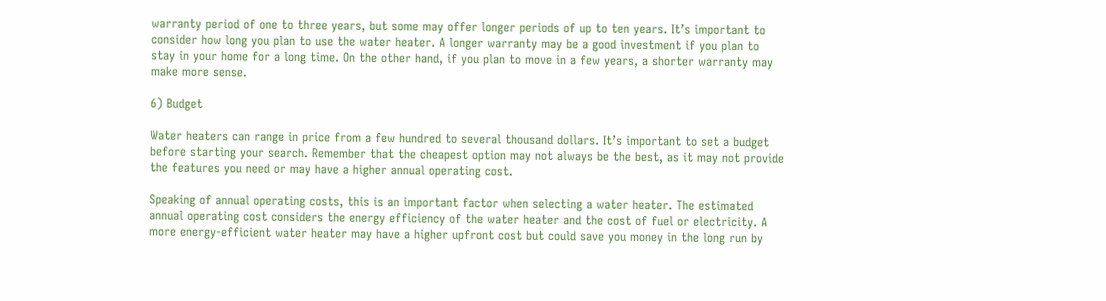warranty period of one to three years, but some may offer longer periods of up to ten years. It’s important to consider how long you plan to use the water heater. A longer warranty may be a good investment if you plan to stay in your home for a long time. On the other hand, if you plan to move in a few years, a shorter warranty may make more sense.

6) Budget

Water heaters can range in price from a few hundred to several thousand dollars. It’s important to set a budget before starting your search. Remember that the cheapest option may not always be the best, as it may not provide the features you need or may have a higher annual operating cost.

Speaking of annual operating costs, this is an important factor when selecting a water heater. The estimated annual operating cost considers the energy efficiency of the water heater and the cost of fuel or electricity. A more energy-efficient water heater may have a higher upfront cost but could save you money in the long run by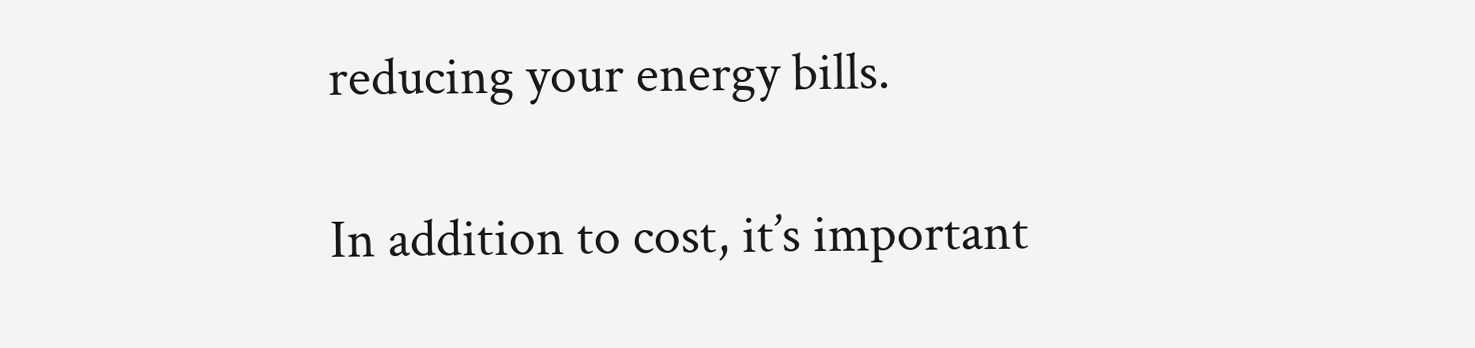reducing your energy bills.

In addition to cost, it’s important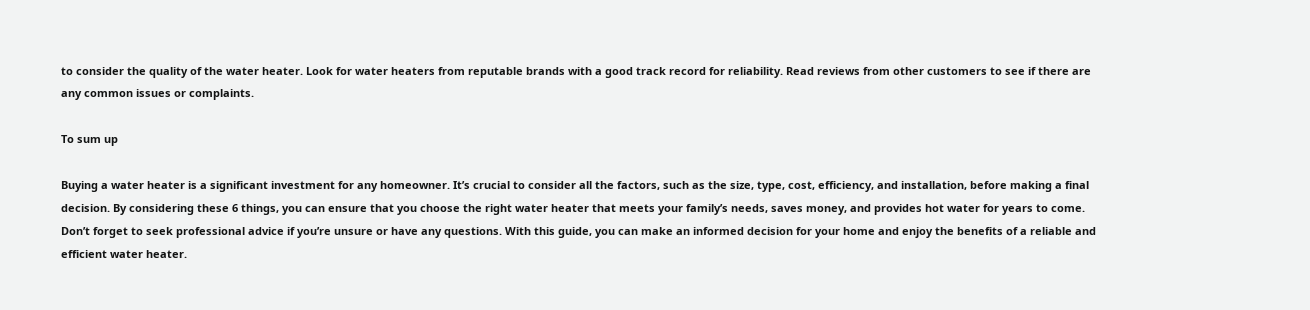to consider the quality of the water heater. Look for water heaters from reputable brands with a good track record for reliability. Read reviews from other customers to see if there are any common issues or complaints.

To sum up

Buying a water heater is a significant investment for any homeowner. It’s crucial to consider all the factors, such as the size, type, cost, efficiency, and installation, before making a final decision. By considering these 6 things, you can ensure that you choose the right water heater that meets your family’s needs, saves money, and provides hot water for years to come. Don’t forget to seek professional advice if you’re unsure or have any questions. With this guide, you can make an informed decision for your home and enjoy the benefits of a reliable and efficient water heater.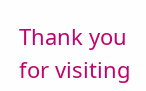Thank you for visiting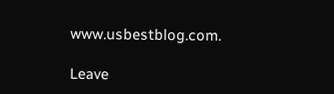www.usbestblog.com.

Leave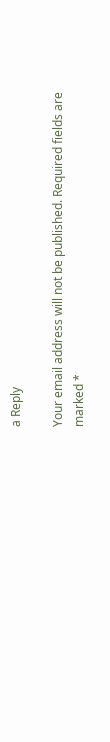a Reply

Your email address will not be published. Required fields are marked *